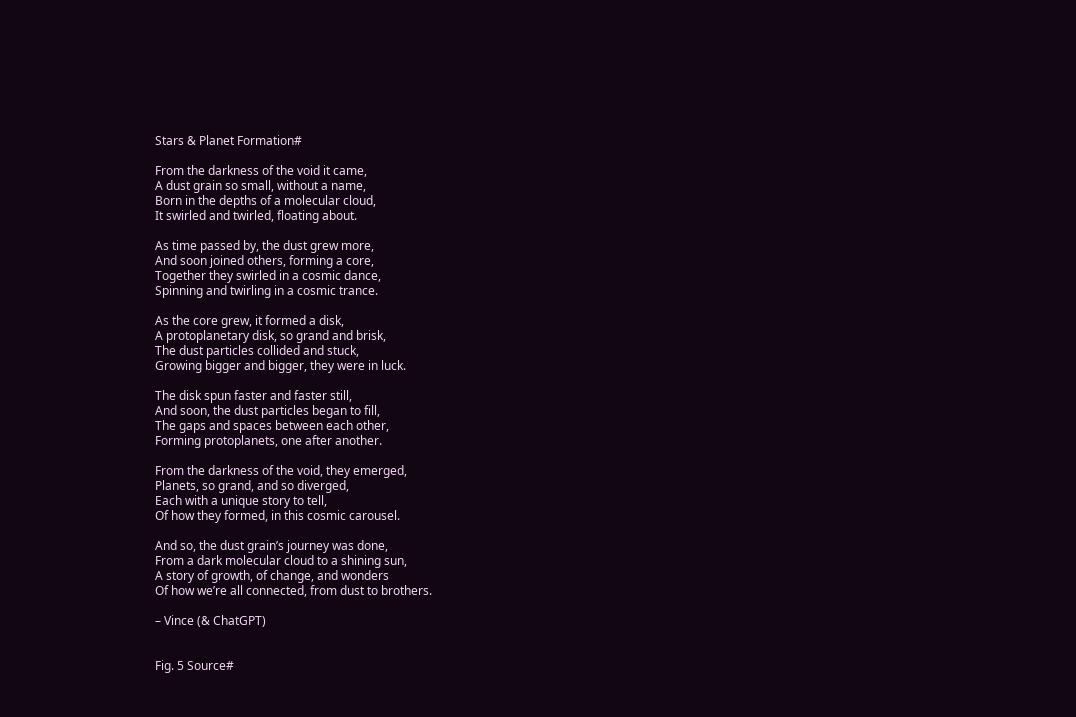Stars & Planet Formation#

From the darkness of the void it came,
A dust grain so small, without a name,
Born in the depths of a molecular cloud,
It swirled and twirled, floating about.

As time passed by, the dust grew more,
And soon joined others, forming a core,
Together they swirled in a cosmic dance,
Spinning and twirling in a cosmic trance.

As the core grew, it formed a disk,
A protoplanetary disk, so grand and brisk,
The dust particles collided and stuck,
Growing bigger and bigger, they were in luck.

The disk spun faster and faster still,
And soon, the dust particles began to fill,
The gaps and spaces between each other,
Forming protoplanets, one after another.

From the darkness of the void, they emerged,
Planets, so grand, and so diverged,
Each with a unique story to tell,
Of how they formed, in this cosmic carousel.

And so, the dust grain’s journey was done,
From a dark molecular cloud to a shining sun,
A story of growth, of change, and wonders
Of how we’re all connected, from dust to brothers.

– Vince (& ChatGPT)


Fig. 5 Source#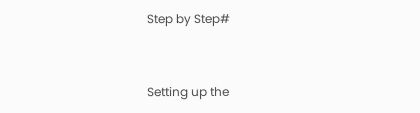Step by Step#


Setting up the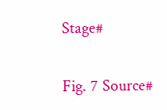Stage#


Fig. 7 Source#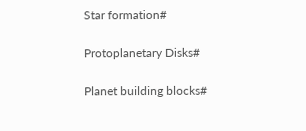Star formation#

Protoplanetary Disks#

Planet building blocks#